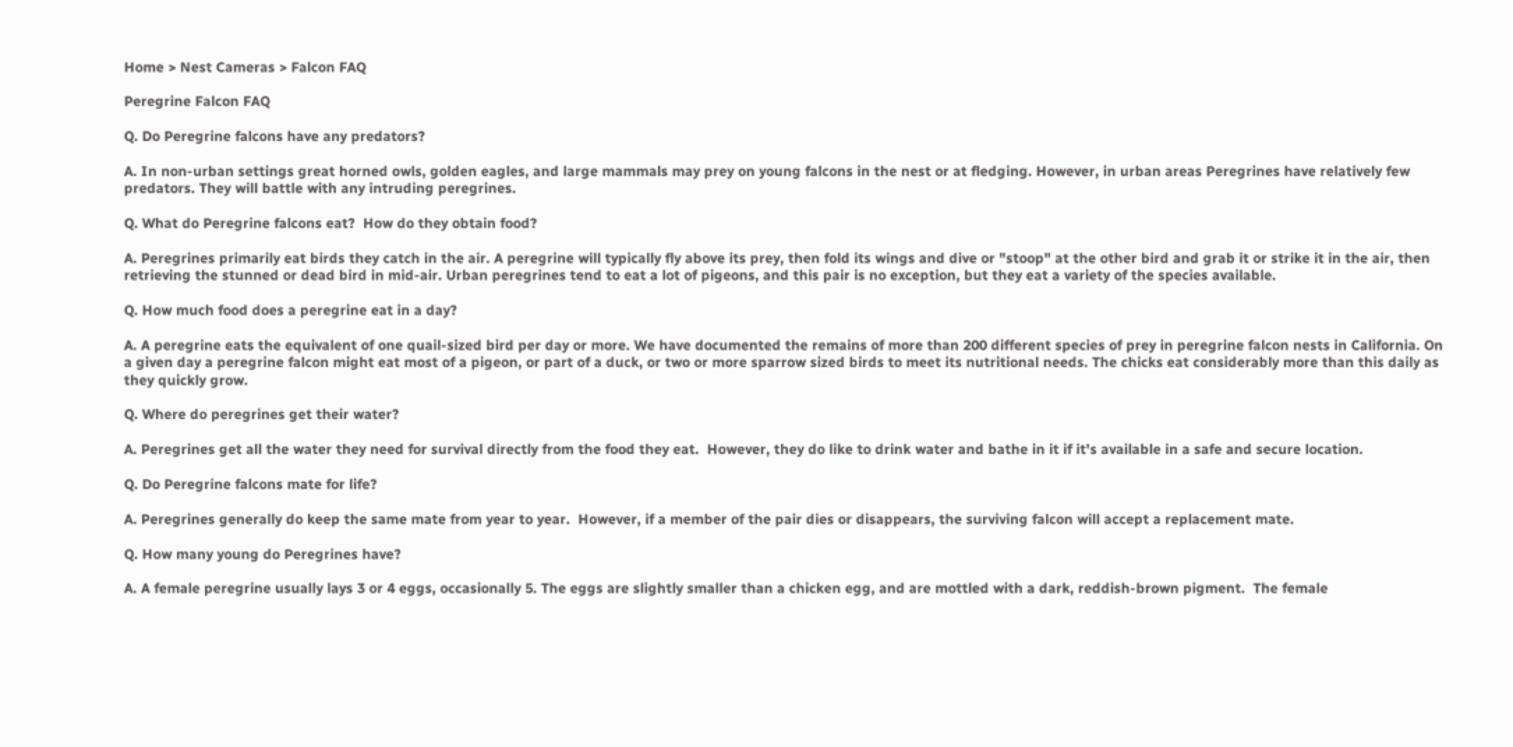Home > Nest Cameras > Falcon FAQ

Peregrine Falcon FAQ

Q. Do Peregrine falcons have any predators?

A. In non-urban settings great horned owls, golden eagles, and large mammals may prey on young falcons in the nest or at fledging. However, in urban areas Peregrines have relatively few predators. They will battle with any intruding peregrines.

Q. What do Peregrine falcons eat?  How do they obtain food?

A. Peregrines primarily eat birds they catch in the air. A peregrine will typically fly above its prey, then fold its wings and dive or "stoop" at the other bird and grab it or strike it in the air, then retrieving the stunned or dead bird in mid-air. Urban peregrines tend to eat a lot of pigeons, and this pair is no exception, but they eat a variety of the species available.

Q. How much food does a peregrine eat in a day?

A. A peregrine eats the equivalent of one quail-sized bird per day or more. We have documented the remains of more than 200 different species of prey in peregrine falcon nests in California. On a given day a peregrine falcon might eat most of a pigeon, or part of a duck, or two or more sparrow sized birds to meet its nutritional needs. The chicks eat considerably more than this daily as they quickly grow.

Q. Where do peregrines get their water?

A. Peregrines get all the water they need for survival directly from the food they eat.  However, they do like to drink water and bathe in it if it's available in a safe and secure location.

Q. Do Peregrine falcons mate for life?

A. Peregrines generally do keep the same mate from year to year.  However, if a member of the pair dies or disappears, the surviving falcon will accept a replacement mate.

Q. How many young do Peregrines have?

A. A female peregrine usually lays 3 or 4 eggs, occasionally 5. The eggs are slightly smaller than a chicken egg, and are mottled with a dark, reddish-brown pigment.  The female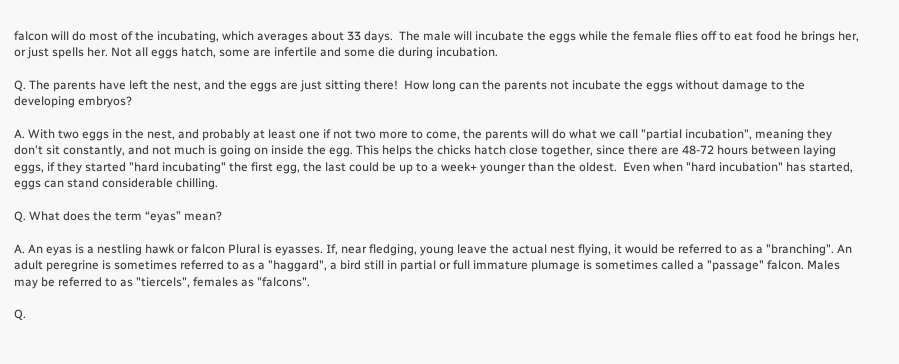falcon will do most of the incubating, which averages about 33 days.  The male will incubate the eggs while the female flies off to eat food he brings her, or just spells her. Not all eggs hatch, some are infertile and some die during incubation.

Q. The parents have left the nest, and the eggs are just sitting there!  How long can the parents not incubate the eggs without damage to the developing embryos?

A. With two eggs in the nest, and probably at least one if not two more to come, the parents will do what we call "partial incubation", meaning they don't sit constantly, and not much is going on inside the egg. This helps the chicks hatch close together, since there are 48-72 hours between laying eggs, if they started "hard incubating" the first egg, the last could be up to a week+ younger than the oldest.  Even when "hard incubation" has started, eggs can stand considerable chilling.

Q. What does the term “eyas” mean?

A. An eyas is a nestling hawk or falcon Plural is eyasses. If, near fledging, young leave the actual nest flying, it would be referred to as a "branching". An adult peregrine is sometimes referred to as a "haggard", a bird still in partial or full immature plumage is sometimes called a "passage" falcon. Males may be referred to as "tiercels", females as "falcons".

Q.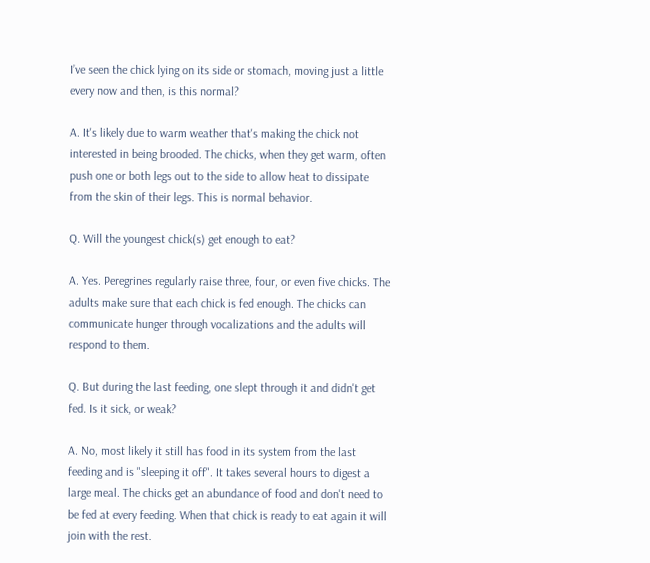I’ve seen the chick lying on its side or stomach, moving just a little every now and then, is this normal?

A. It's likely due to warm weather that's making the chick not interested in being brooded. The chicks, when they get warm, often push one or both legs out to the side to allow heat to dissipate from the skin of their legs. This is normal behavior.

Q. Will the youngest chick(s) get enough to eat?

A. Yes. Peregrines regularly raise three, four, or even five chicks. The adults make sure that each chick is fed enough. The chicks can communicate hunger through vocalizations and the adults will respond to them.

Q. But during the last feeding, one slept through it and didn't get fed. Is it sick, or weak?

A. No, most likely it still has food in its system from the last feeding and is "sleeping it off". It takes several hours to digest a large meal. The chicks get an abundance of food and don't need to be fed at every feeding. When that chick is ready to eat again it will join with the rest.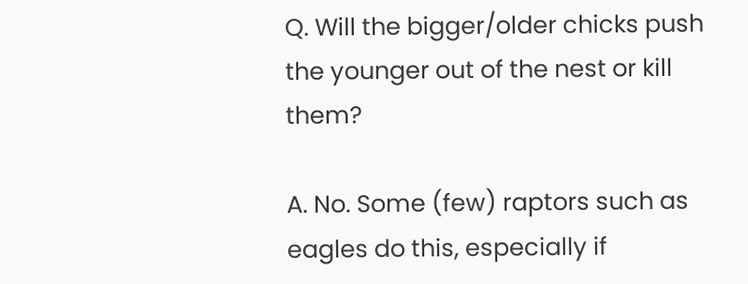Q. Will the bigger/older chicks push the younger out of the nest or kill them?

A. No. Some (few) raptors such as eagles do this, especially if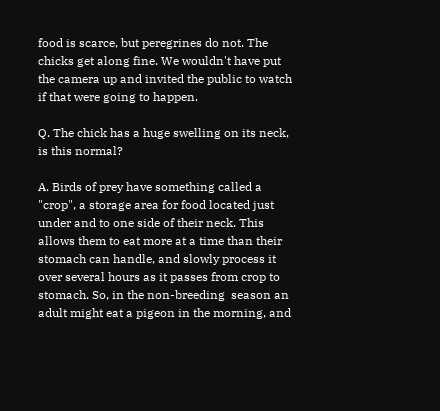food is scarce, but peregrines do not. The chicks get along fine. We wouldn't have put the camera up and invited the public to watch if that were going to happen.

Q. The chick has a huge swelling on its neck, is this normal?

A. Birds of prey have something called a "crop", a storage area for food located just under and to one side of their neck. This allows them to eat more at a time than their stomach can handle, and slowly process it over several hours as it passes from crop to stomach. So, in the non-breeding  season an adult might eat a pigeon in the morning, and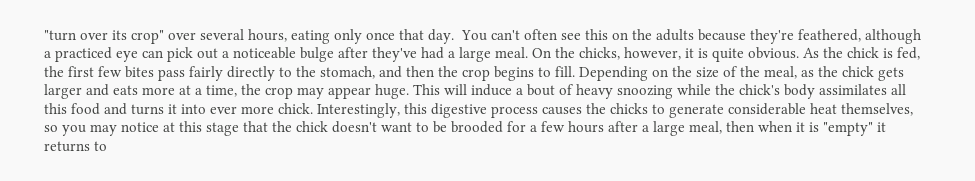"turn over its crop" over several hours, eating only once that day.  You can't often see this on the adults because they're feathered, although a practiced eye can pick out a noticeable bulge after they've had a large meal. On the chicks, however, it is quite obvious. As the chick is fed, the first few bites pass fairly directly to the stomach, and then the crop begins to fill. Depending on the size of the meal, as the chick gets larger and eats more at a time, the crop may appear huge. This will induce a bout of heavy snoozing while the chick's body assimilates all this food and turns it into ever more chick. Interestingly, this digestive process causes the chicks to generate considerable heat themselves, so you may notice at this stage that the chick doesn't want to be brooded for a few hours after a large meal, then when it is "empty" it returns to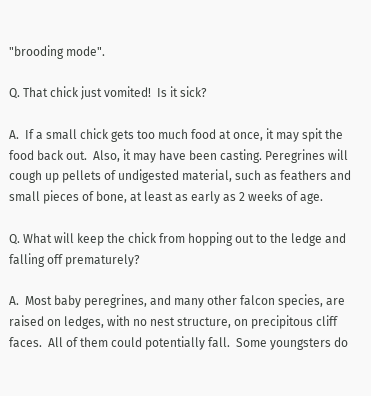"brooding mode".

Q. That chick just vomited!  Is it sick?

A.  If a small chick gets too much food at once, it may spit the food back out.  Also, it may have been casting. Peregrines will cough up pellets of undigested material, such as feathers and small pieces of bone, at least as early as 2 weeks of age.

Q. What will keep the chick from hopping out to the ledge and falling off prematurely?

A.  Most baby peregrines, and many other falcon species, are raised on ledges, with no nest structure, on precipitous cliff faces.  All of them could potentially fall.  Some youngsters do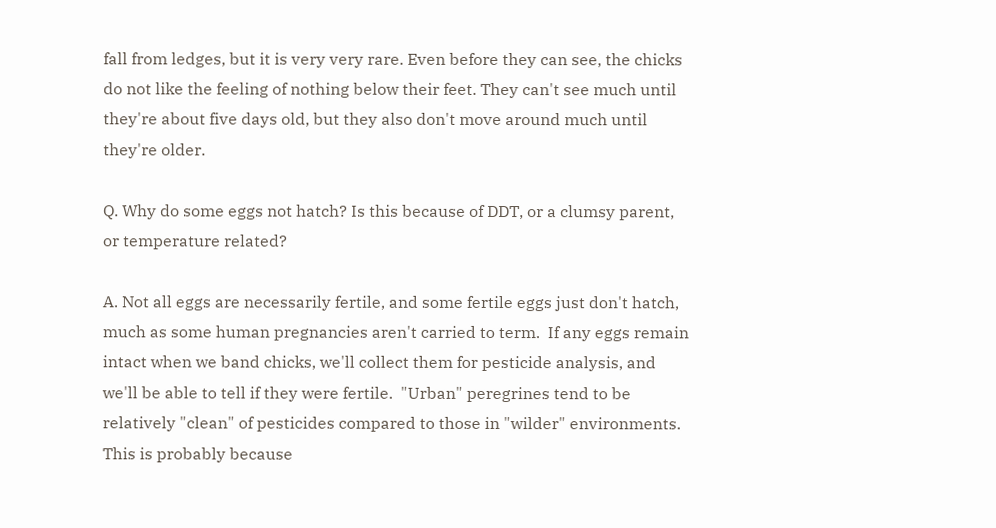fall from ledges, but it is very very rare. Even before they can see, the chicks do not like the feeling of nothing below their feet. They can't see much until they're about five days old, but they also don't move around much until they're older.

Q. Why do some eggs not hatch? Is this because of DDT, or a clumsy parent, or temperature related?

A. Not all eggs are necessarily fertile, and some fertile eggs just don't hatch, much as some human pregnancies aren't carried to term.  If any eggs remain intact when we band chicks, we'll collect them for pesticide analysis, and we'll be able to tell if they were fertile.  "Urban" peregrines tend to be relatively "clean" of pesticides compared to those in "wilder" environments.  This is probably because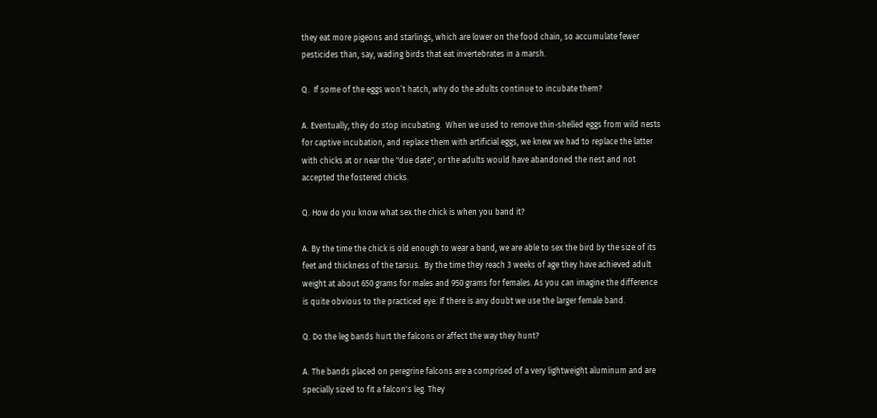they eat more pigeons and starlings, which are lower on the food chain, so accumulate fewer pesticides than, say, wading birds that eat invertebrates in a marsh.

Q.  If some of the eggs won’t hatch, why do the adults continue to incubate them?

A. Eventually, they do stop incubating.  When we used to remove thin-shelled eggs from wild nests for captive incubation, and replace them with artificial eggs, we knew we had to replace the latter with chicks at or near the "due date", or the adults would have abandoned the nest and not accepted the fostered chicks.

Q. How do you know what sex the chick is when you band it?

A. By the time the chick is old enough to wear a band, we are able to sex the bird by the size of its feet and thickness of the tarsus.  By the time they reach 3 weeks of age they have achieved adult weight at about 650 grams for males and 950 grams for females. As you can imagine the difference is quite obvious to the practiced eye. If there is any doubt we use the larger female band.

Q. Do the leg bands hurt the falcons or affect the way they hunt?

A. The bands placed on peregrine falcons are a comprised of a very lightweight aluminum and are specially sized to fit a falcon's leg. They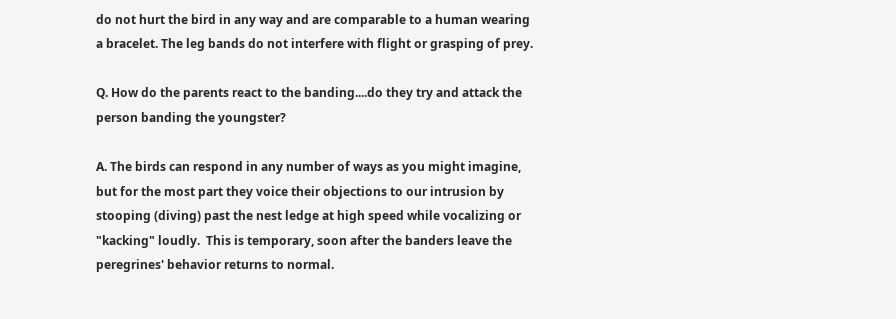do not hurt the bird in any way and are comparable to a human wearing a bracelet. The leg bands do not interfere with flight or grasping of prey.

Q. How do the parents react to the banding....do they try and attack the person banding the youngster?

A. The birds can respond in any number of ways as you might imagine, but for the most part they voice their objections to our intrusion by stooping (diving) past the nest ledge at high speed while vocalizing or "kacking" loudly.  This is temporary, soon after the banders leave the peregrines' behavior returns to normal.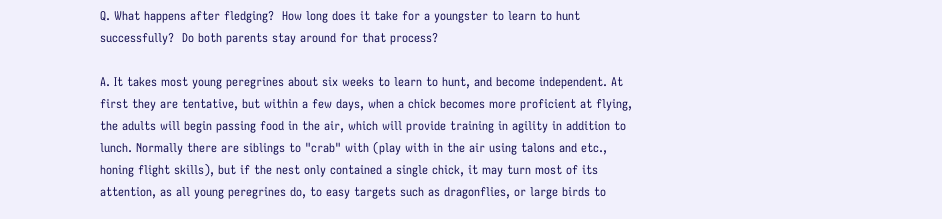Q. What happens after fledging?  How long does it take for a youngster to learn to hunt successfully?  Do both parents stay around for that process?

A. It takes most young peregrines about six weeks to learn to hunt, and become independent. At first they are tentative, but within a few days, when a chick becomes more proficient at flying, the adults will begin passing food in the air, which will provide training in agility in addition to lunch. Normally there are siblings to "crab" with (play with in the air using talons and etc., honing flight skills), but if the nest only contained a single chick, it may turn most of its attention, as all young peregrines do, to easy targets such as dragonflies, or large birds to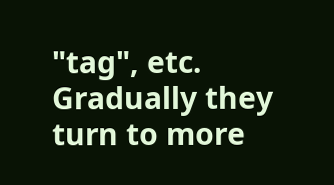"tag", etc. Gradually they turn to more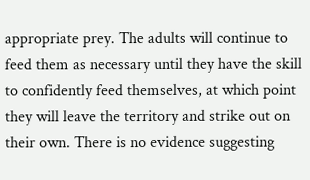appropriate prey. The adults will continue to feed them as necessary until they have the skill to confidently feed themselves, at which point they will leave the territory and strike out on their own. There is no evidence suggesting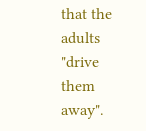that the adults "drive them away".